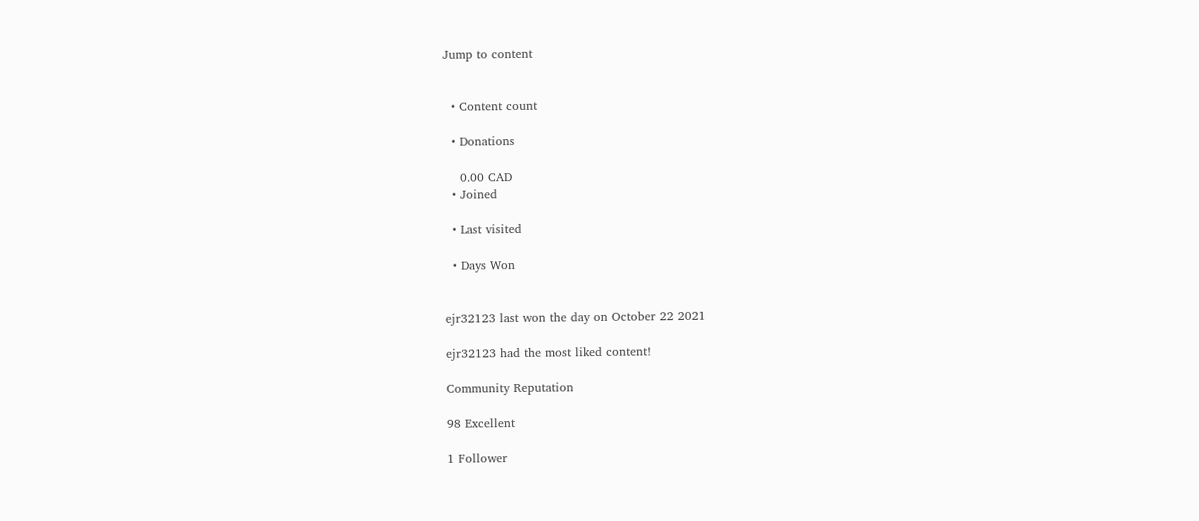Jump to content


  • Content count

  • Donations

    0.00 CAD
  • Joined

  • Last visited

  • Days Won


ejr32123 last won the day on October 22 2021

ejr32123 had the most liked content!

Community Reputation

98 Excellent

1 Follower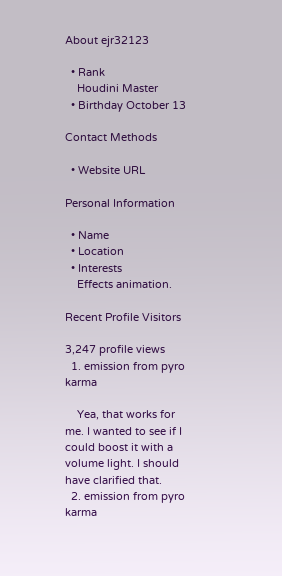About ejr32123

  • Rank
    Houdini Master
  • Birthday October 13

Contact Methods

  • Website URL

Personal Information

  • Name
  • Location
  • Interests
    Effects animation.

Recent Profile Visitors

3,247 profile views
  1. emission from pyro karma

    Yea, that works for me. I wanted to see if I could boost it with a volume light. I should have clarified that.
  2. emission from pyro karma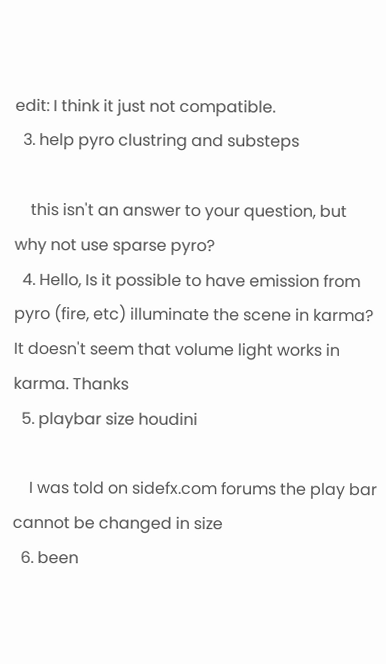edit: I think it just not compatible.
  3. help pyro clustring and substeps

    this isn't an answer to your question, but why not use sparse pyro?
  4. Hello, Is it possible to have emission from pyro (fire, etc) illuminate the scene in karma? It doesn't seem that volume light works in karma. Thanks
  5. playbar size houdini

    I was told on sidefx.com forums the play bar cannot be changed in size
  6. been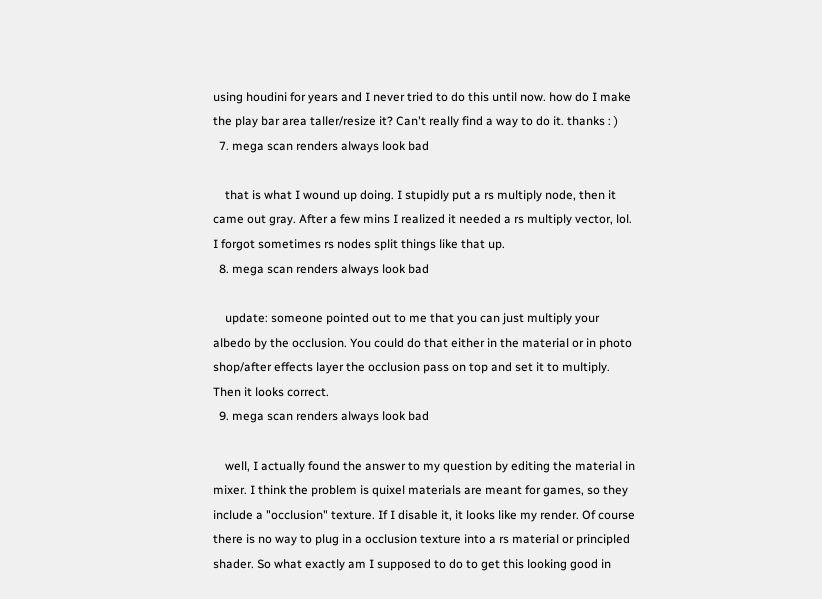using houdini for years and I never tried to do this until now. how do I make the play bar area taller/resize it? Can't really find a way to do it. thanks : )
  7. mega scan renders always look bad

    that is what I wound up doing. I stupidly put a rs multiply node, then it came out gray. After a few mins I realized it needed a rs multiply vector, lol. I forgot sometimes rs nodes split things like that up.
  8. mega scan renders always look bad

    update: someone pointed out to me that you can just multiply your albedo by the occlusion. You could do that either in the material or in photo shop/after effects layer the occlusion pass on top and set it to multiply. Then it looks correct.
  9. mega scan renders always look bad

    well, I actually found the answer to my question by editing the material in mixer. I think the problem is quixel materials are meant for games, so they include a "occlusion" texture. If I disable it, it looks like my render. Of course there is no way to plug in a occlusion texture into a rs material or principled shader. So what exactly am I supposed to do to get this looking good in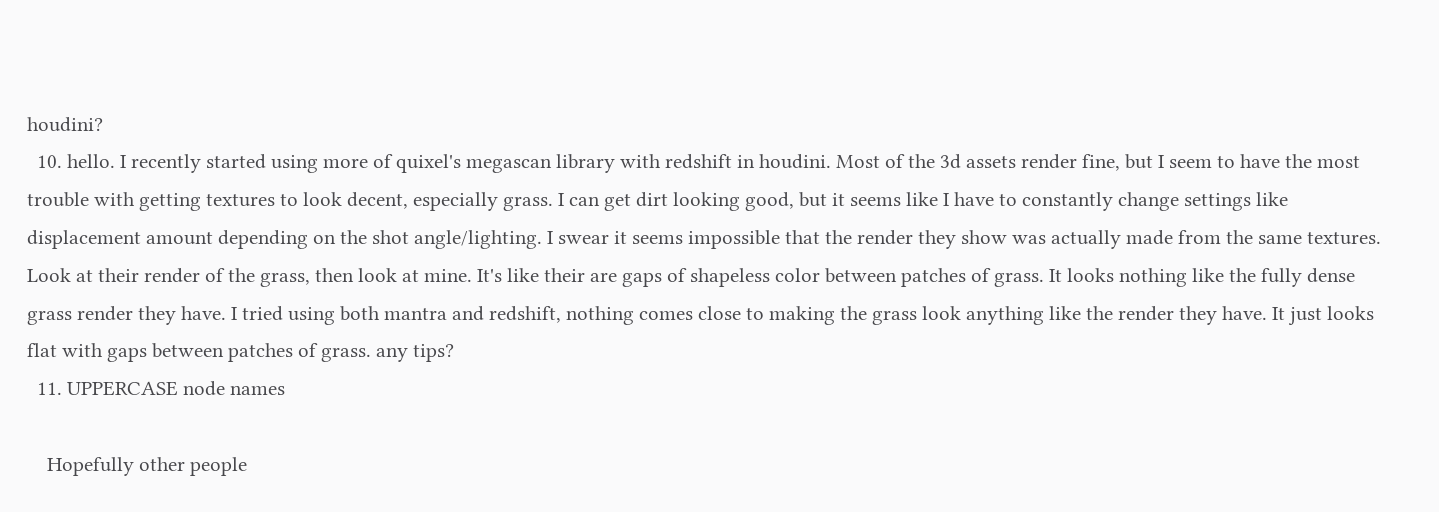houdini?
  10. hello. I recently started using more of quixel's megascan library with redshift in houdini. Most of the 3d assets render fine, but I seem to have the most trouble with getting textures to look decent, especially grass. I can get dirt looking good, but it seems like I have to constantly change settings like displacement amount depending on the shot angle/lighting. I swear it seems impossible that the render they show was actually made from the same textures. Look at their render of the grass, then look at mine. It's like their are gaps of shapeless color between patches of grass. It looks nothing like the fully dense grass render they have. I tried using both mantra and redshift, nothing comes close to making the grass look anything like the render they have. It just looks flat with gaps between patches of grass. any tips?
  11. UPPERCASE node names

    Hopefully other people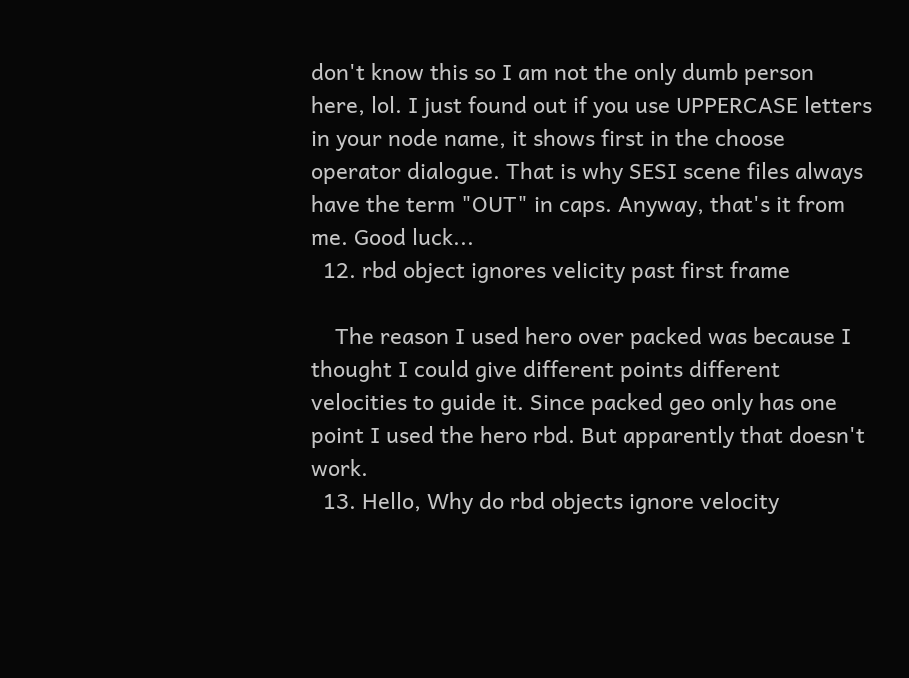don't know this so I am not the only dumb person here, lol. I just found out if you use UPPERCASE letters in your node name, it shows first in the choose operator dialogue. That is why SESI scene files always have the term "OUT" in caps. Anyway, that's it from me. Good luck...
  12. rbd object ignores velicity past first frame

    The reason I used hero over packed was because I thought I could give different points different velocities to guide it. Since packed geo only has one point I used the hero rbd. But apparently that doesn't work.
  13. Hello, Why do rbd objects ignore velocity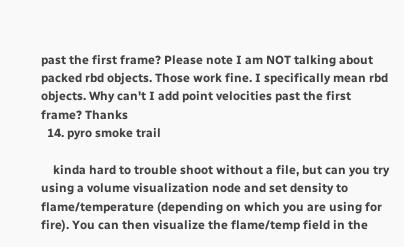past the first frame? Please note I am NOT talking about packed rbd objects. Those work fine. I specifically mean rbd objects. Why can't I add point velocities past the first frame? Thanks
  14. pyro smoke trail

    kinda hard to trouble shoot without a file, but can you try using a volume visualization node and set density to flame/temperature (depending on which you are using for fire). You can then visualize the flame/temp field in the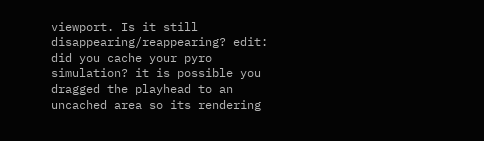viewport. Is it still disappearing/reappearing? edit: did you cache your pyro simulation? it is possible you dragged the playhead to an uncached area so its rendering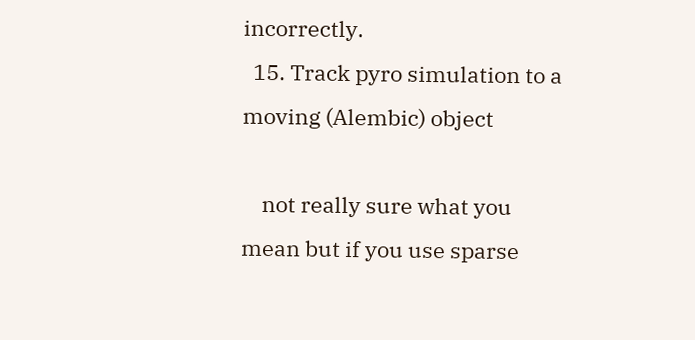incorrectly.
  15. Track pyro simulation to a moving (Alembic) object

    not really sure what you mean but if you use sparse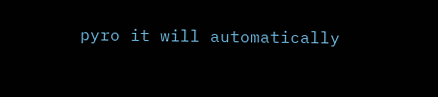pyro it will automatically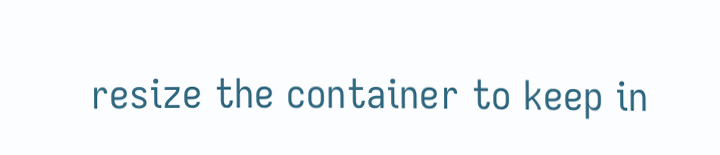resize the container to keep in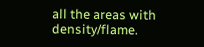all the areas with density/flame.